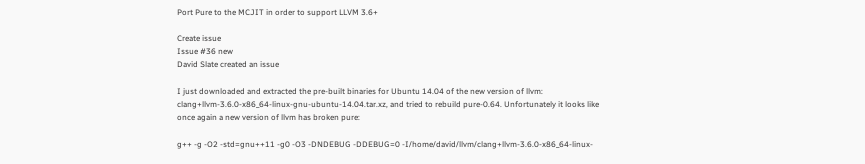Port Pure to the MCJIT in order to support LLVM 3.6+

Create issue
Issue #36 new
David Slate created an issue

I just downloaded and extracted the pre-built binaries for Ubuntu 14.04 of the new version of llvm: clang+llvm-3.6.0-x86_64-linux-gnu-ubuntu-14.04.tar.xz, and tried to rebuild pure-0.64. Unfortunately it looks like once again a new version of llvm has broken pure:

g++ -g -O2 -std=gnu++11 -g0 -O3 -DNDEBUG -DDEBUG=0 -I/home/david/llvm/clang+llvm-3.6.0-x86_64-linux-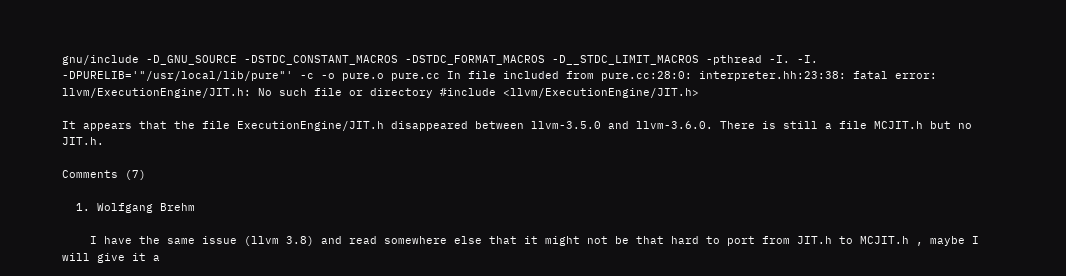gnu/include -D_GNU_SOURCE -DSTDC_CONSTANT_MACROS -DSTDC_FORMAT_MACROS -D__STDC_LIMIT_MACROS -pthread -I. -I. -DPURELIB='"/usr/local/lib/pure"' -c -o pure.o pure.cc In file included from pure.cc:28:0: interpreter.hh:23:38: fatal error: llvm/ExecutionEngine/JIT.h: No such file or directory #include <llvm/ExecutionEngine/JIT.h>

It appears that the file ExecutionEngine/JIT.h disappeared between llvm-3.5.0 and llvm-3.6.0. There is still a file MCJIT.h but no JIT.h.

Comments (7)

  1. Wolfgang Brehm

    I have the same issue (llvm 3.8) and read somewhere else that it might not be that hard to port from JIT.h to MCJIT.h , maybe I will give it a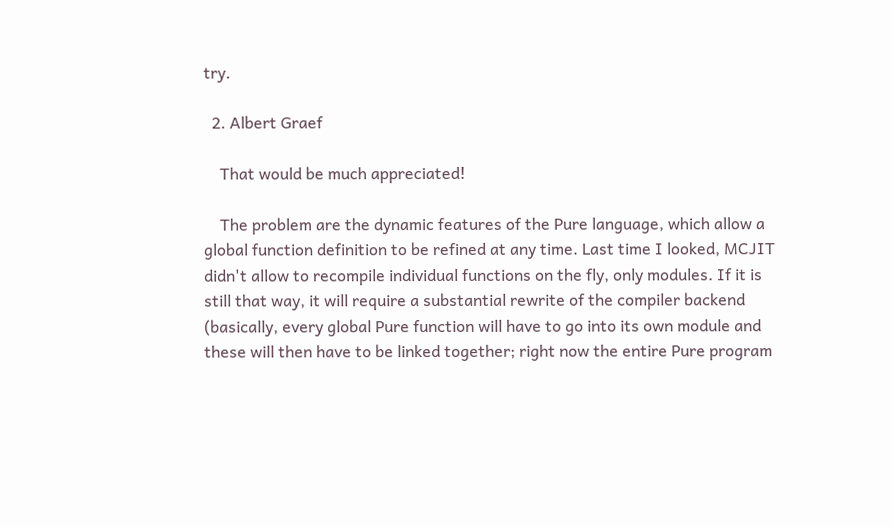try.

  2. Albert Graef

    That would be much appreciated!

    The problem are the dynamic features of the Pure language, which allow a global function definition to be refined at any time. Last time I looked, MCJIT didn't allow to recompile individual functions on the fly, only modules. If it is still that way, it will require a substantial rewrite of the compiler backend (basically, every global Pure function will have to go into its own module and these will then have to be linked together; right now the entire Pure program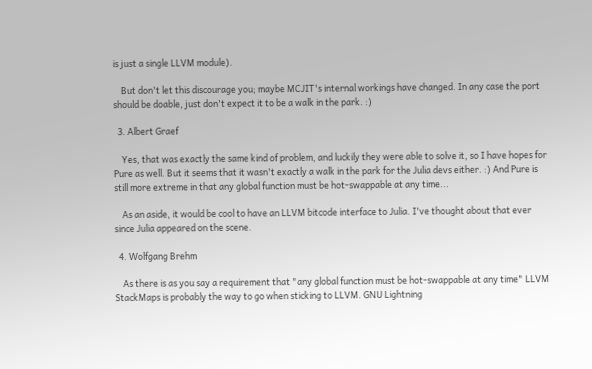is just a single LLVM module).

    But don't let this discourage you; maybe MCJIT's internal workings have changed. In any case the port should be doable, just don't expect it to be a walk in the park. :)

  3. Albert Graef

    Yes, that was exactly the same kind of problem, and luckily they were able to solve it, so I have hopes for Pure as well. But it seems that it wasn't exactly a walk in the park for the Julia devs either. :) And Pure is still more extreme in that any global function must be hot-swappable at any time...

    As an aside, it would be cool to have an LLVM bitcode interface to Julia. I've thought about that ever since Julia appeared on the scene.

  4. Wolfgang Brehm

    As there is as you say a requirement that "any global function must be hot-swappable at any time" LLVM StackMaps is probably the way to go when sticking to LLVM. GNU Lightning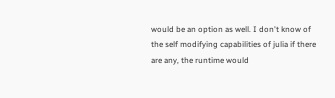would be an option as well. I don't know of the self modifying capabilities of julia if there are any, the runtime would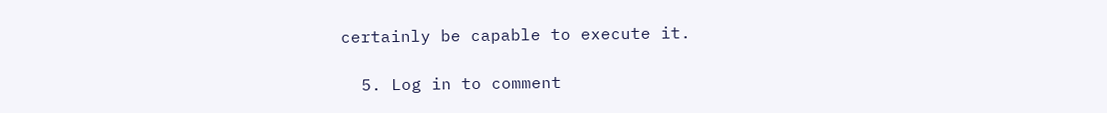certainly be capable to execute it.

  5. Log in to comment